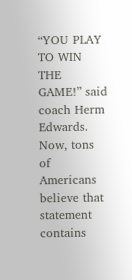“YOU PLAY TO WIN THE GAME!” said coach Herm Edwards. Now, tons of Americans believe that statement contains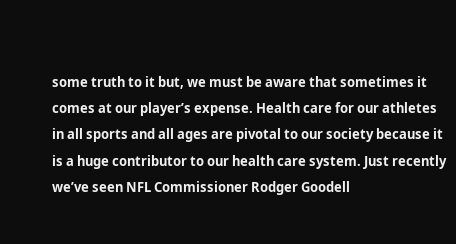some truth to it but, we must be aware that sometimes it comes at our player’s expense. Health care for our athletes in all sports and all ages are pivotal to our society because it is a huge contributor to our health care system. Just recently we’ve seen NFL Commissioner Rodger Goodell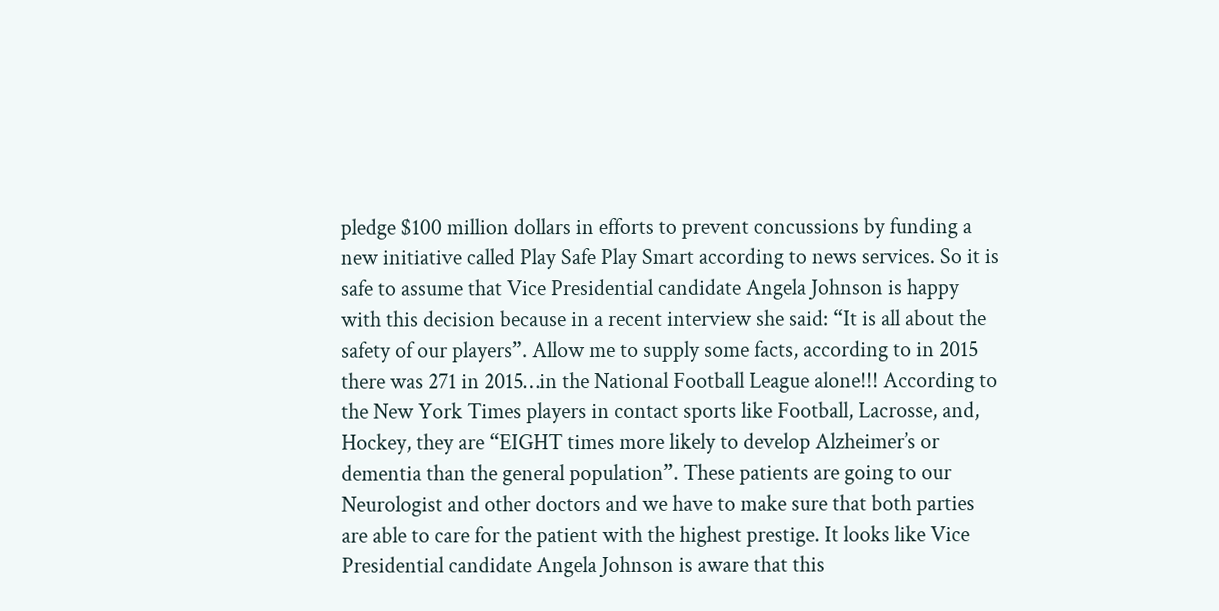pledge $100 million dollars in efforts to prevent concussions by funding a new initiative called Play Safe Play Smart according to news services. So it is safe to assume that Vice Presidential candidate Angela Johnson is happy with this decision because in a recent interview she said: “It is all about the safety of our players”. Allow me to supply some facts, according to in 2015 there was 271 in 2015…in the National Football League alone!!! According to the New York Times players in contact sports like Football, Lacrosse, and, Hockey, they are “EIGHT times more likely to develop Alzheimer’s or dementia than the general population”. These patients are going to our Neurologist and other doctors and we have to make sure that both parties are able to care for the patient with the highest prestige. It looks like Vice Presidential candidate Angela Johnson is aware that this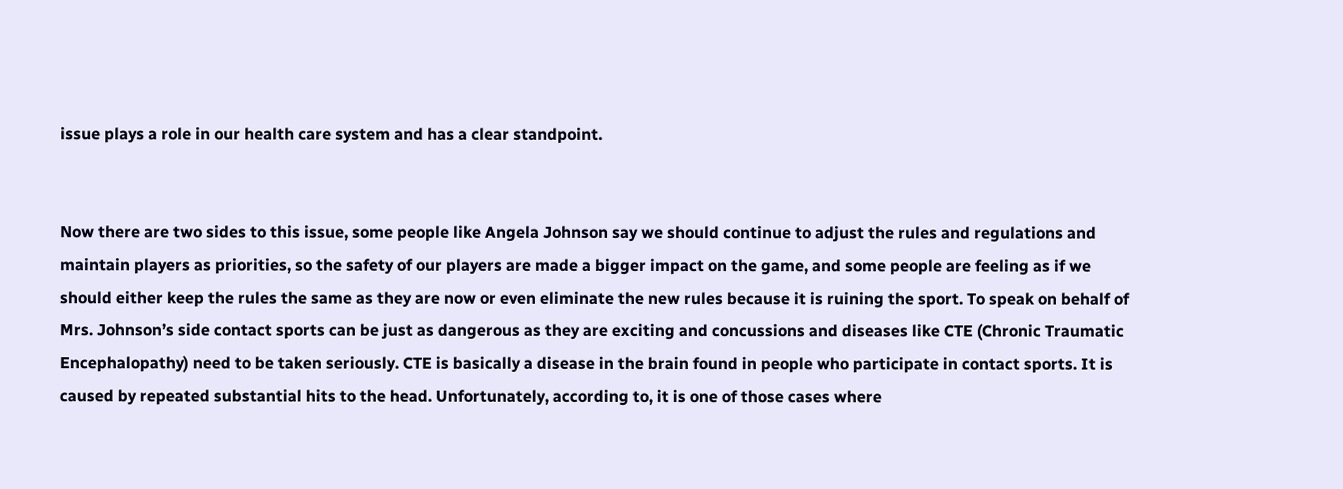issue plays a role in our health care system and has a clear standpoint.


Now there are two sides to this issue, some people like Angela Johnson say we should continue to adjust the rules and regulations and maintain players as priorities, so the safety of our players are made a bigger impact on the game, and some people are feeling as if we should either keep the rules the same as they are now or even eliminate the new rules because it is ruining the sport. To speak on behalf of Mrs. Johnson’s side contact sports can be just as dangerous as they are exciting and concussions and diseases like CTE (Chronic Traumatic Encephalopathy) need to be taken seriously. CTE is basically a disease in the brain found in people who participate in contact sports. It is caused by repeated substantial hits to the head. Unfortunately, according to, it is one of those cases where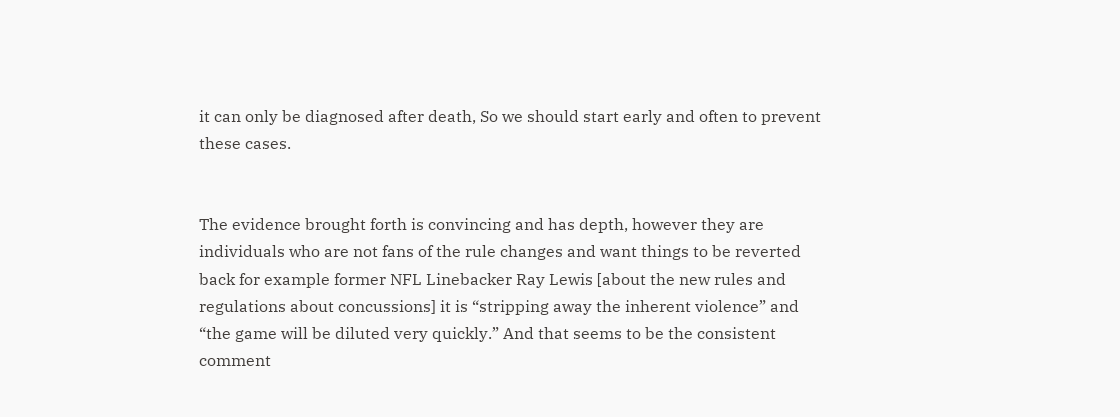it can only be diagnosed after death, So we should start early and often to prevent these cases.


The evidence brought forth is convincing and has depth, however they are individuals who are not fans of the rule changes and want things to be reverted back for example former NFL Linebacker Ray Lewis [about the new rules and regulations about concussions] it is “stripping away the inherent violence” and “the game will be diluted very quickly.” And that seems to be the consistent comment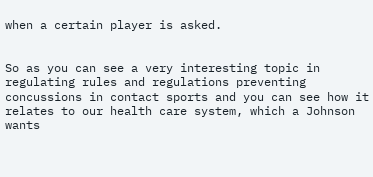when a certain player is asked.


So as you can see a very interesting topic in regulating rules and regulations preventing concussions in contact sports and you can see how it relates to our health care system, which a Johnson wants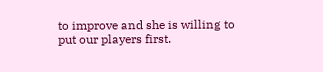to improve and she is willing to put our players first.